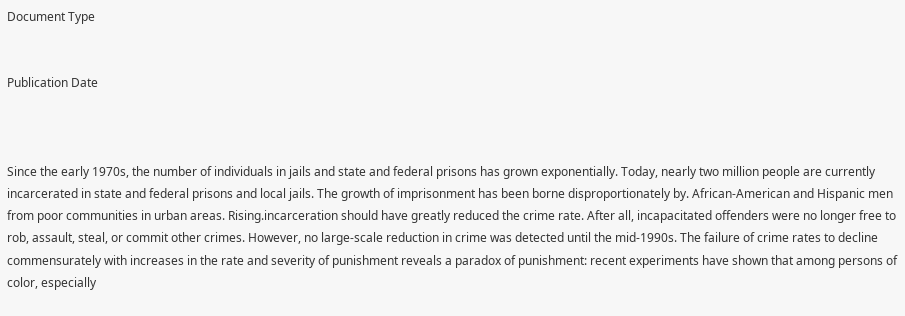Document Type


Publication Date



Since the early 1970s, the number of individuals in jails and state and federal prisons has grown exponentially. Today, nearly two million people are currently incarcerated in state and federal prisons and local jails. The growth of imprisonment has been borne disproportionately by. African-American and Hispanic men from poor communities in urban areas. Rising.incarceration should have greatly reduced the crime rate. After all, incapacitated offenders were no longer free to rob, assault, steal, or commit other crimes. However, no large-scale reduction in crime was detected until the mid-1990s. The failure of crime rates to decline commensurately with increases in the rate and severity of punishment reveals a paradox of punishment: recent experiments have shown that among persons of color, especially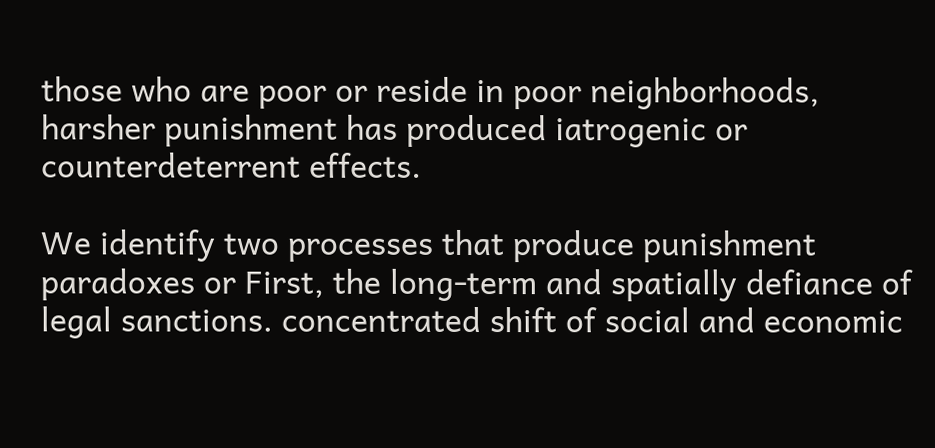those who are poor or reside in poor neighborhoods, harsher punishment has produced iatrogenic or counterdeterrent effects.

We identify two processes that produce punishment paradoxes or First, the long-term and spatially defiance of legal sanctions. concentrated shift of social and economic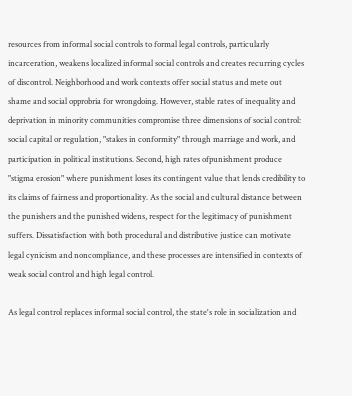resources from informal social controls to formal legal controls, particularly incarceration, weakens localized informal social controls and creates recurring cycles of discontrol. Neighborhood and work contexts offer social status and mete out shame and social opprobria for wrongdoing. However, stable rates of inequality and deprivation in minority communities compromise three dimensions of social control: social capital or regulation, "stakes in conformity" through marriage and work, and participation in political institutions. Second, high rates ofpunishment produce "stigma erosion" where punishment loses its contingent value that lends credibility to its claims of fairness and proportionality. As the social and cultural distance between the punishers and the punished widens, respect for the legitimacy of punishment suffers. Dissatisfaction with both procedural and distributive justice can motivate legal cynicism and noncompliance, and these processes are intensified in contexts of weak social control and high legal control.

As legal control replaces informal social control, the state's role in socialization and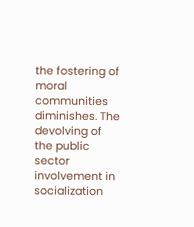the fostering of moral communities diminishes. The devolving of the public sector involvement in socialization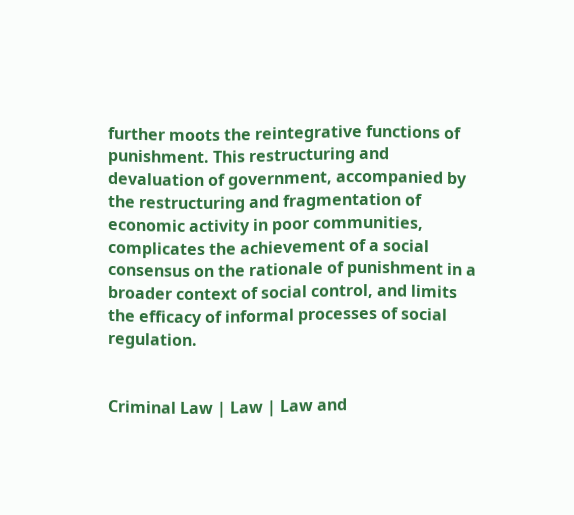further moots the reintegrative functions of punishment. This restructuring and devaluation of government, accompanied by the restructuring and fragmentation of economic activity in poor communities, complicates the achievement of a social consensus on the rationale of punishment in a broader context of social control, and limits the efficacy of informal processes of social regulation.


Criminal Law | Law | Law and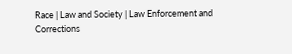Race | Law and Society | Law Enforcement and Corrections